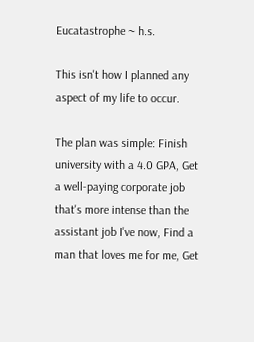Eucatastrophe ~ h.s.

This isn't how I planned any aspect of my life to occur.

The plan was simple: Finish university with a 4.0 GPA, Get a well-paying corporate job that's more intense than the assistant job I've now, Find a man that loves me for me, Get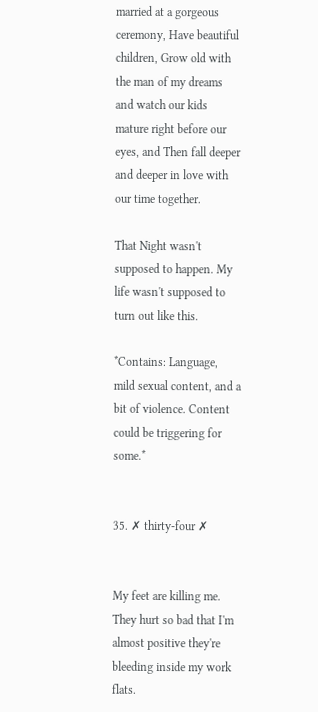married at a gorgeous ceremony, Have beautiful children, Grow old with the man of my dreams and watch our kids mature right before our eyes, and Then fall deeper and deeper in love with our time together.

That Night wasn't supposed to happen. My life wasn't supposed to turn out like this.

*Contains: Language, mild sexual content, and a bit of violence. Content could be triggering for some.*


35. ✗ thirty-four ✗


My feet are killing me. They hurt so bad that I'm almost positive they're bleeding inside my work flats.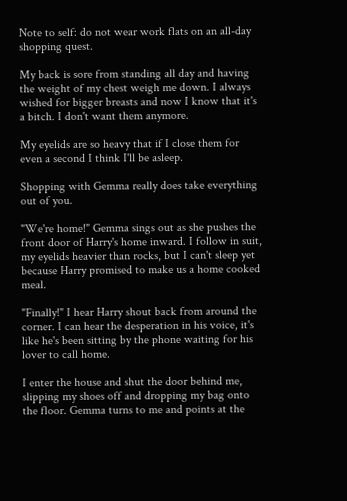Note to self: do not wear work flats on an all-day shopping quest.

My back is sore from standing all day and having the weight of my chest weigh me down. I always wished for bigger breasts and now I know that it's a bitch. I don't want them anymore.

My eyelids are so heavy that if I close them for even a second I think I'll be asleep.

Shopping with Gemma really does take everything out of you.

"We're home!" Gemma sings out as she pushes the front door of Harry's home inward. I follow in suit, my eyelids heavier than rocks, but I can't sleep yet because Harry promised to make us a home cooked meal.

"Finally!" I hear Harry shout back from around the corner. I can hear the desperation in his voice, it's like he's been sitting by the phone waiting for his lover to call home.

I enter the house and shut the door behind me, slipping my shoes off and dropping my bag onto the floor. Gemma turns to me and points at the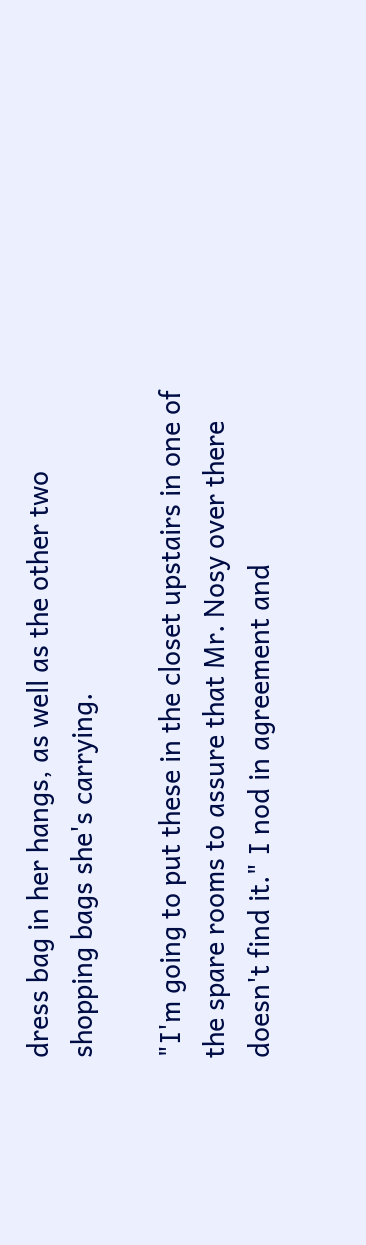dress bag in her hangs, as well as the other two shopping bags she's carrying.

"I'm going to put these in the closet upstairs in one of the spare rooms to assure that Mr. Nosy over there doesn't find it." I nod in agreement and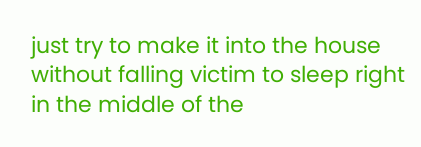just try to make it into the house without falling victim to sleep right in the middle of the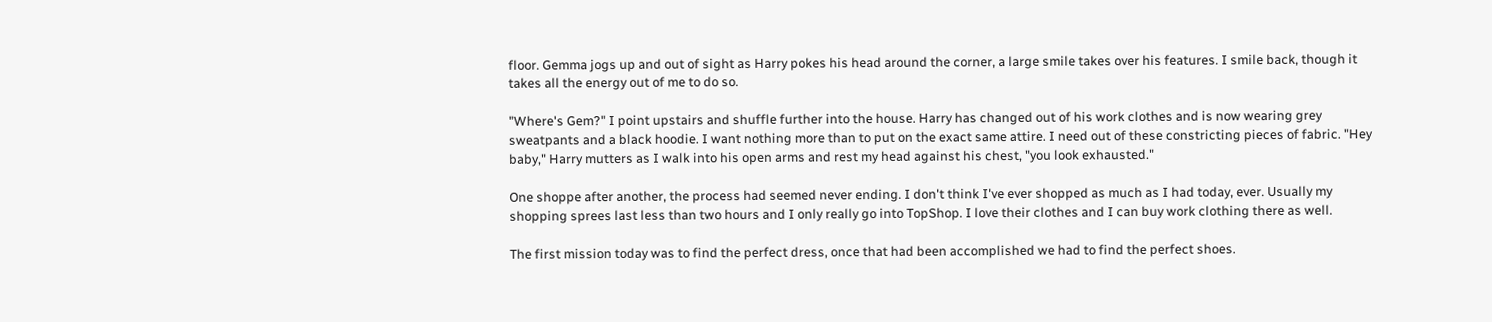floor. Gemma jogs up and out of sight as Harry pokes his head around the corner, a large smile takes over his features. I smile back, though it takes all the energy out of me to do so.

"Where's Gem?" I point upstairs and shuffle further into the house. Harry has changed out of his work clothes and is now wearing grey sweatpants and a black hoodie. I want nothing more than to put on the exact same attire. I need out of these constricting pieces of fabric. "Hey baby," Harry mutters as I walk into his open arms and rest my head against his chest, "you look exhausted."

One shoppe after another, the process had seemed never ending. I don't think I've ever shopped as much as I had today, ever. Usually my shopping sprees last less than two hours and I only really go into TopShop. I love their clothes and I can buy work clothing there as well.

The first mission today was to find the perfect dress, once that had been accomplished we had to find the perfect shoes.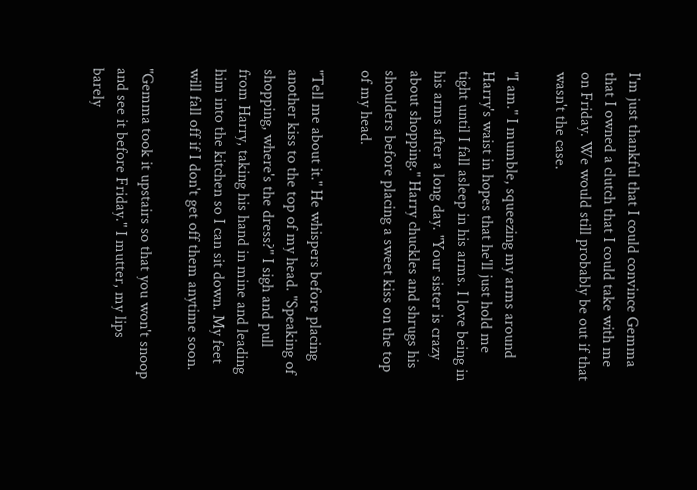I'm just thankful that I could convince Gemma that I owned a clutch that I could take with me on Friday. We would still probably be out if that wasn't the case.

"I am." I mumble, squeezing my arms around Harry's waist in hopes that he'll just hold me tight until I fall asleep in his arms. I love being in his arms after a long day. "Your sister is crazy about shopping." Harry chuckles and shrugs his shoulders before placing a sweet kiss on the top of my head.

"Tell me about it." He whispers before placing another kiss to the top of my head. "Speaking of shopping, where's the dress?" I sigh and pull from Harry, taking his hand in mine and leading him into the kitchen so I can sit down. My feet will fall off if I don't get off them anytime soon.

"Gemma took it upstairs so that you won't snoop and see it before Friday." I mutter, my lips barely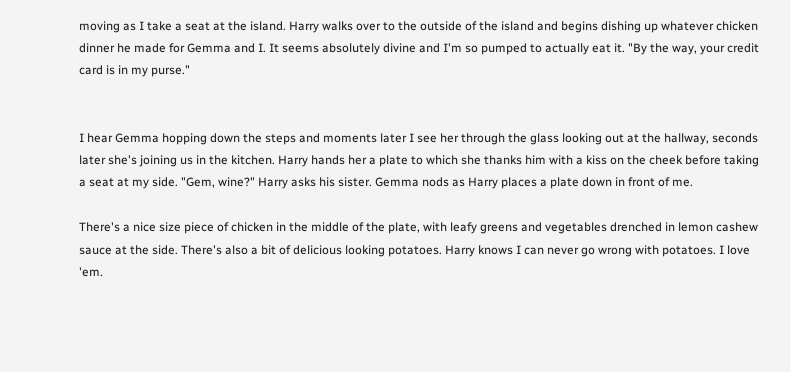moving as I take a seat at the island. Harry walks over to the outside of the island and begins dishing up whatever chicken dinner he made for Gemma and I. It seems absolutely divine and I'm so pumped to actually eat it. "By the way, your credit card is in my purse."


I hear Gemma hopping down the steps and moments later I see her through the glass looking out at the hallway, seconds later she's joining us in the kitchen. Harry hands her a plate to which she thanks him with a kiss on the cheek before taking a seat at my side. "Gem, wine?" Harry asks his sister. Gemma nods as Harry places a plate down in front of me.

There's a nice size piece of chicken in the middle of the plate, with leafy greens and vegetables drenched in lemon cashew sauce at the side. There's also a bit of delicious looking potatoes. Harry knows I can never go wrong with potatoes. I love 'em.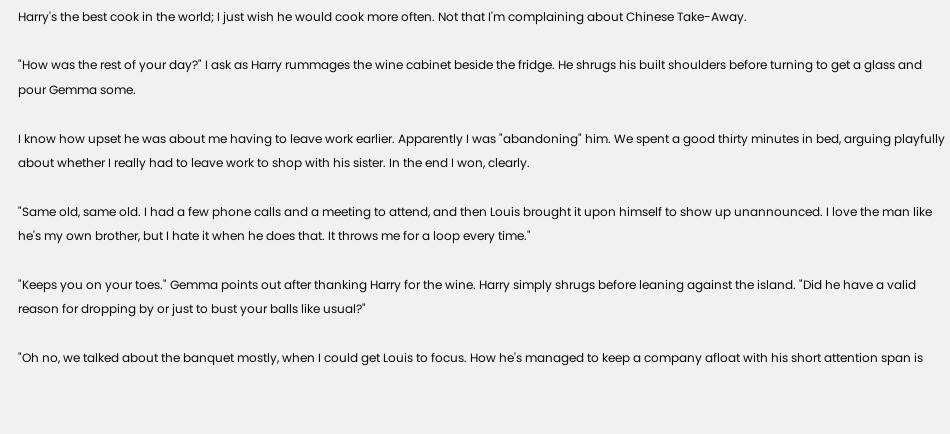Harry's the best cook in the world; I just wish he would cook more often. Not that I'm complaining about Chinese Take-Away.

"How was the rest of your day?" I ask as Harry rummages the wine cabinet beside the fridge. He shrugs his built shoulders before turning to get a glass and pour Gemma some.

I know how upset he was about me having to leave work earlier. Apparently I was "abandoning" him. We spent a good thirty minutes in bed, arguing playfully about whether I really had to leave work to shop with his sister. In the end I won, clearly.

"Same old, same old. I had a few phone calls and a meeting to attend, and then Louis brought it upon himself to show up unannounced. I love the man like he's my own brother, but I hate it when he does that. It throws me for a loop every time."

"Keeps you on your toes." Gemma points out after thanking Harry for the wine. Harry simply shrugs before leaning against the island. "Did he have a valid reason for dropping by or just to bust your balls like usual?"

"Oh no, we talked about the banquet mostly, when I could get Louis to focus. How he's managed to keep a company afloat with his short attention span is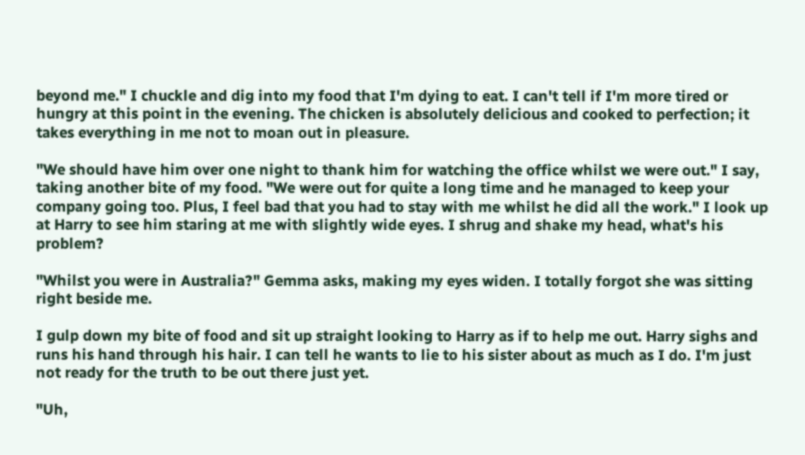beyond me." I chuckle and dig into my food that I'm dying to eat. I can't tell if I'm more tired or hungry at this point in the evening. The chicken is absolutely delicious and cooked to perfection; it takes everything in me not to moan out in pleasure.

"We should have him over one night to thank him for watching the office whilst we were out." I say, taking another bite of my food. "We were out for quite a long time and he managed to keep your company going too. Plus, I feel bad that you had to stay with me whilst he did all the work." I look up at Harry to see him staring at me with slightly wide eyes. I shrug and shake my head, what's his problem?

"Whilst you were in Australia?" Gemma asks, making my eyes widen. I totally forgot she was sitting right beside me.

I gulp down my bite of food and sit up straight looking to Harry as if to help me out. Harry sighs and runs his hand through his hair. I can tell he wants to lie to his sister about as much as I do. I'm just not ready for the truth to be out there just yet.

"Uh,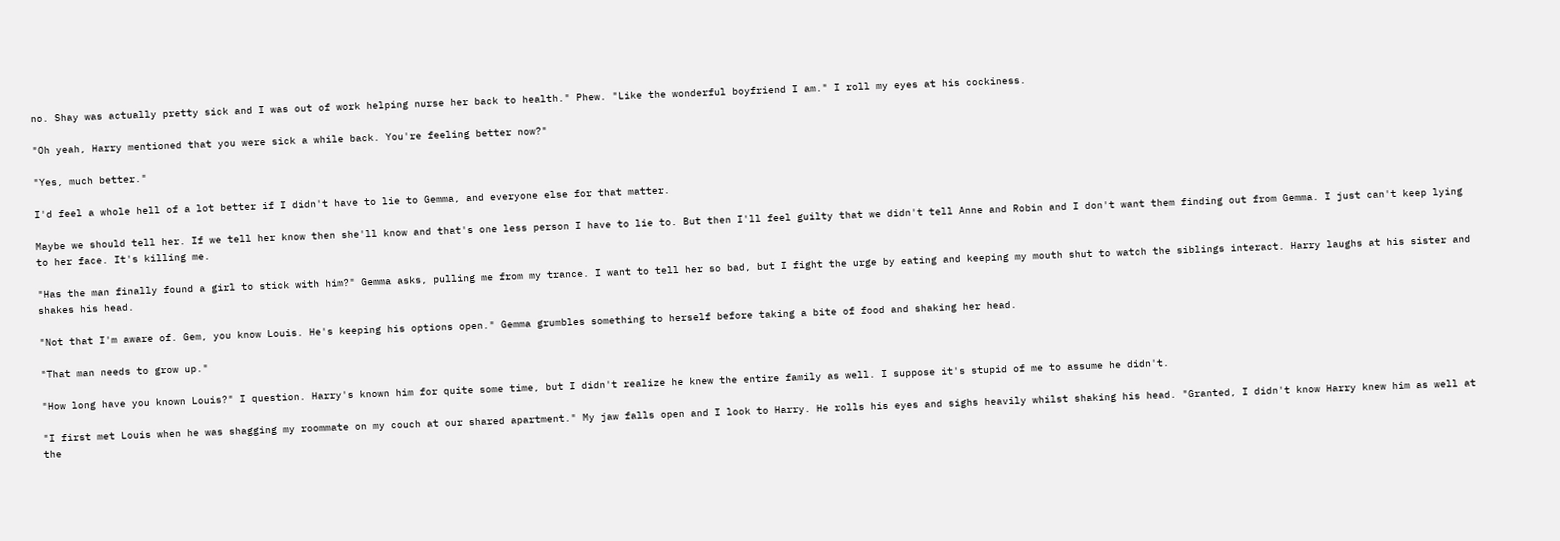no. Shay was actually pretty sick and I was out of work helping nurse her back to health." Phew. "Like the wonderful boyfriend I am." I roll my eyes at his cockiness.

"Oh yeah, Harry mentioned that you were sick a while back. You're feeling better now?"

"Yes, much better."

I'd feel a whole hell of a lot better if I didn't have to lie to Gemma, and everyone else for that matter.

Maybe we should tell her. If we tell her know then she'll know and that's one less person I have to lie to. But then I'll feel guilty that we didn't tell Anne and Robin and I don't want them finding out from Gemma. I just can't keep lying to her face. It's killing me.

"Has the man finally found a girl to stick with him?" Gemma asks, pulling me from my trance. I want to tell her so bad, but I fight the urge by eating and keeping my mouth shut to watch the siblings interact. Harry laughs at his sister and shakes his head.

"Not that I'm aware of. Gem, you know Louis. He's keeping his options open." Gemma grumbles something to herself before taking a bite of food and shaking her head.

"That man needs to grow up."

"How long have you known Louis?" I question. Harry's known him for quite some time, but I didn't realize he knew the entire family as well. I suppose it's stupid of me to assume he didn't.

"I first met Louis when he was shagging my roommate on my couch at our shared apartment." My jaw falls open and I look to Harry. He rolls his eyes and sighs heavily whilst shaking his head. "Granted, I didn't know Harry knew him as well at the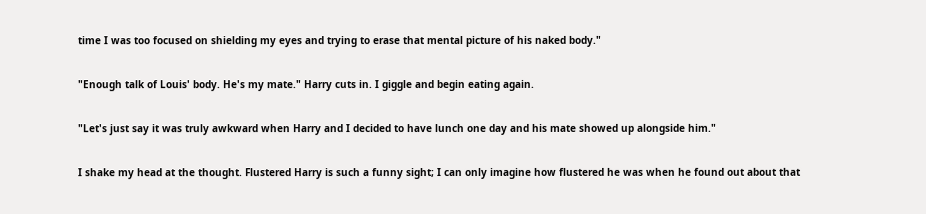time I was too focused on shielding my eyes and trying to erase that mental picture of his naked body."

"Enough talk of Louis' body. He's my mate." Harry cuts in. I giggle and begin eating again.

"Let's just say it was truly awkward when Harry and I decided to have lunch one day and his mate showed up alongside him."

I shake my head at the thought. Flustered Harry is such a funny sight; I can only imagine how flustered he was when he found out about that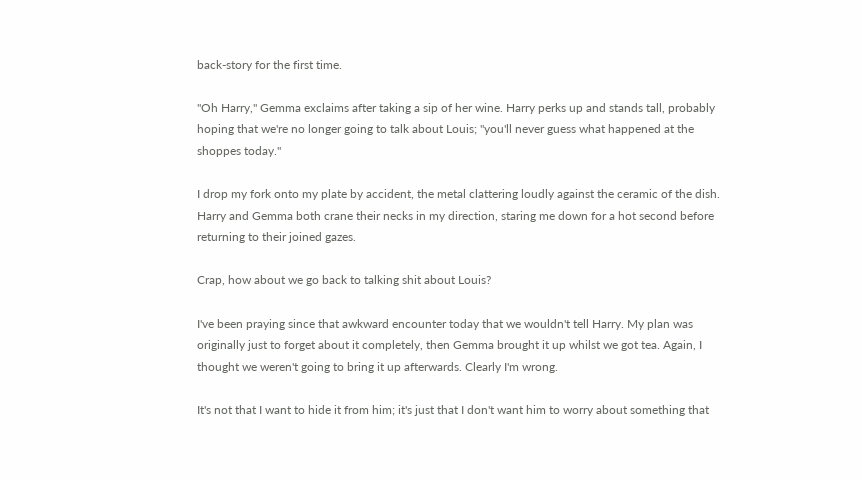back-story for the first time.

"Oh Harry," Gemma exclaims after taking a sip of her wine. Harry perks up and stands tall, probably hoping that we're no longer going to talk about Louis; "you'll never guess what happened at the shoppes today."

I drop my fork onto my plate by accident, the metal clattering loudly against the ceramic of the dish. Harry and Gemma both crane their necks in my direction, staring me down for a hot second before returning to their joined gazes.

Crap, how about we go back to talking shit about Louis?

I've been praying since that awkward encounter today that we wouldn't tell Harry. My plan was originally just to forget about it completely, then Gemma brought it up whilst we got tea. Again, I thought we weren't going to bring it up afterwards. Clearly I'm wrong.

It's not that I want to hide it from him; it's just that I don't want him to worry about something that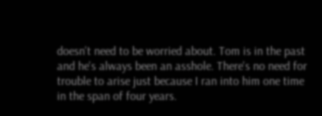doesn't need to be worried about. Tom is in the past and he's always been an asshole. There's no need for trouble to arise just because I ran into him one time in the span of four years.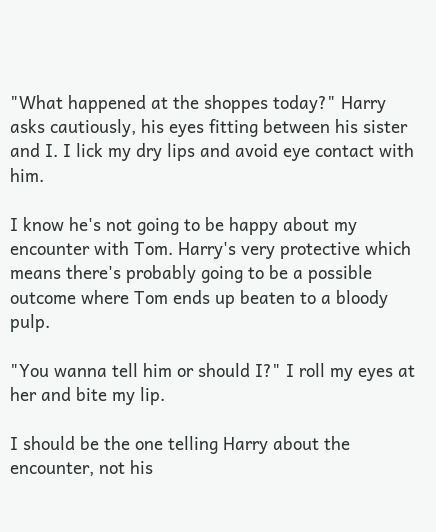"What happened at the shoppes today?" Harry asks cautiously, his eyes fitting between his sister and I. I lick my dry lips and avoid eye contact with him.

I know he's not going to be happy about my encounter with Tom. Harry's very protective which means there's probably going to be a possible outcome where Tom ends up beaten to a bloody pulp.

"You wanna tell him or should I?" I roll my eyes at her and bite my lip.

I should be the one telling Harry about the encounter, not his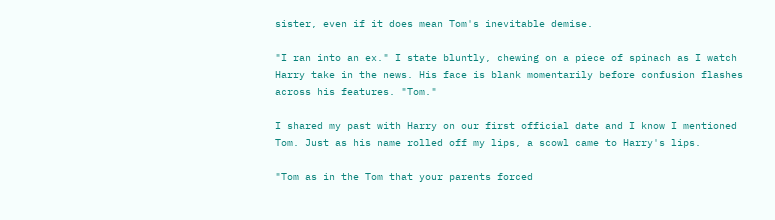sister, even if it does mean Tom's inevitable demise.

"I ran into an ex." I state bluntly, chewing on a piece of spinach as I watch Harry take in the news. His face is blank momentarily before confusion flashes across his features. "Tom."

I shared my past with Harry on our first official date and I know I mentioned Tom. Just as his name rolled off my lips, a scowl came to Harry's lips.

"Tom as in the Tom that your parents forced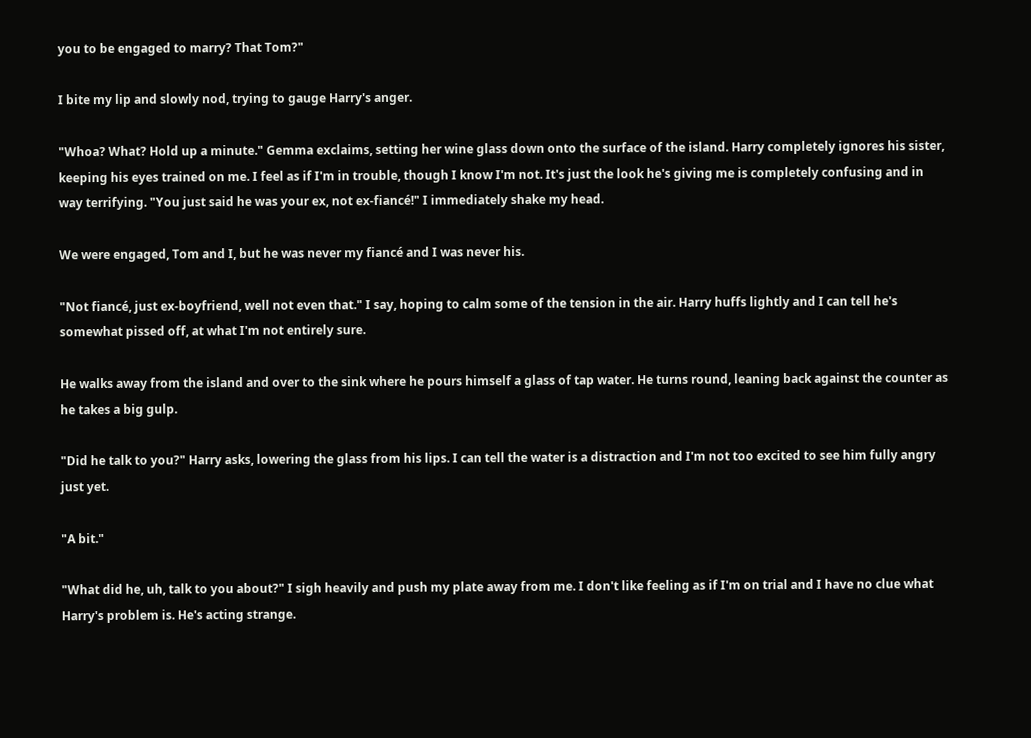you to be engaged to marry? That Tom?"

I bite my lip and slowly nod, trying to gauge Harry's anger.

"Whoa? What? Hold up a minute." Gemma exclaims, setting her wine glass down onto the surface of the island. Harry completely ignores his sister, keeping his eyes trained on me. I feel as if I'm in trouble, though I know I'm not. It's just the look he's giving me is completely confusing and in way terrifying. "You just said he was your ex, not ex-fiancé!" I immediately shake my head.

We were engaged, Tom and I, but he was never my fiancé and I was never his.

"Not fiancé, just ex-boyfriend, well not even that." I say, hoping to calm some of the tension in the air. Harry huffs lightly and I can tell he's somewhat pissed off, at what I'm not entirely sure.

He walks away from the island and over to the sink where he pours himself a glass of tap water. He turns round, leaning back against the counter as he takes a big gulp.

"Did he talk to you?" Harry asks, lowering the glass from his lips. I can tell the water is a distraction and I'm not too excited to see him fully angry just yet.

"A bit."

"What did he, uh, talk to you about?" I sigh heavily and push my plate away from me. I don't like feeling as if I'm on trial and I have no clue what Harry's problem is. He's acting strange.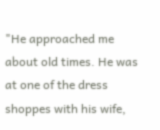"He approached me about old times. He was at one of the dress shoppes with his wife,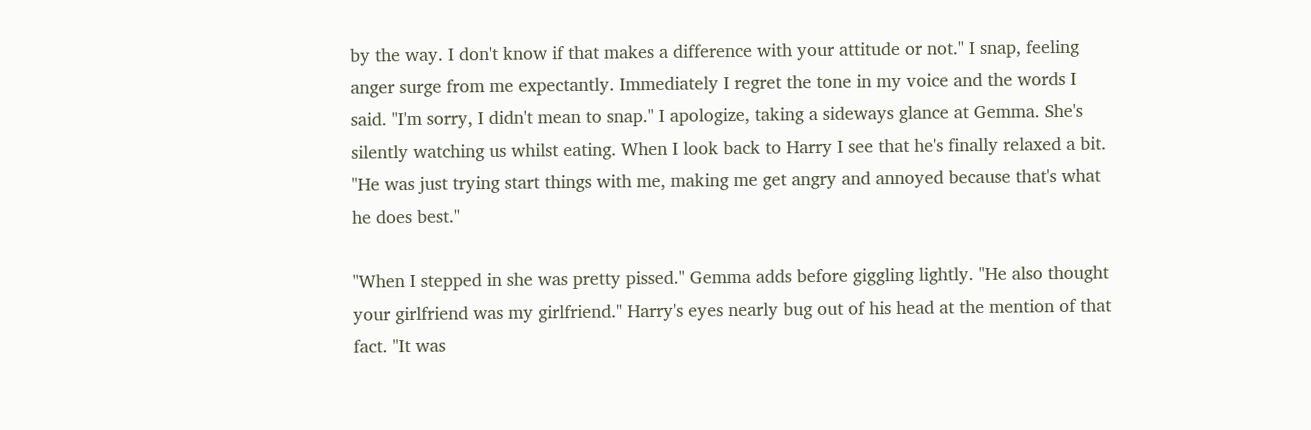by the way. I don't know if that makes a difference with your attitude or not." I snap, feeling anger surge from me expectantly. Immediately I regret the tone in my voice and the words I said. "I'm sorry, I didn't mean to snap." I apologize, taking a sideways glance at Gemma. She's silently watching us whilst eating. When I look back to Harry I see that he's finally relaxed a bit. "He was just trying start things with me, making me get angry and annoyed because that's what he does best."

"When I stepped in she was pretty pissed." Gemma adds before giggling lightly. "He also thought your girlfriend was my girlfriend." Harry's eyes nearly bug out of his head at the mention of that fact. "It was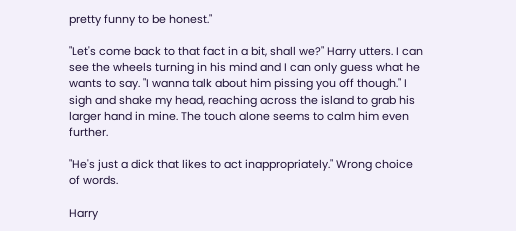pretty funny to be honest."

"Let's come back to that fact in a bit, shall we?" Harry utters. I can see the wheels turning in his mind and I can only guess what he wants to say. "I wanna talk about him pissing you off though." I sigh and shake my head, reaching across the island to grab his larger hand in mine. The touch alone seems to calm him even further.

"He's just a dick that likes to act inappropriately." Wrong choice of words.

Harry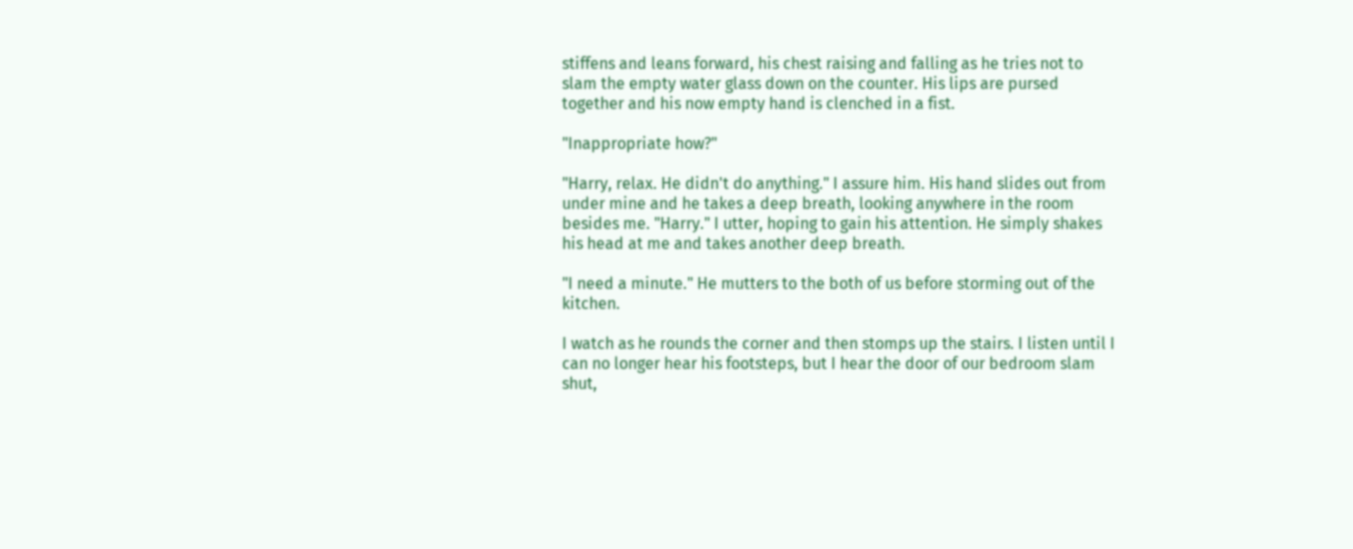stiffens and leans forward, his chest raising and falling as he tries not to slam the empty water glass down on the counter. His lips are pursed together and his now empty hand is clenched in a fist.

"Inappropriate how?"

"Harry, relax. He didn't do anything." I assure him. His hand slides out from under mine and he takes a deep breath, looking anywhere in the room besides me. "Harry." I utter, hoping to gain his attention. He simply shakes his head at me and takes another deep breath.

"I need a minute." He mutters to the both of us before storming out of the kitchen.

I watch as he rounds the corner and then stomps up the stairs. I listen until I can no longer hear his footsteps, but I hear the door of our bedroom slam shut,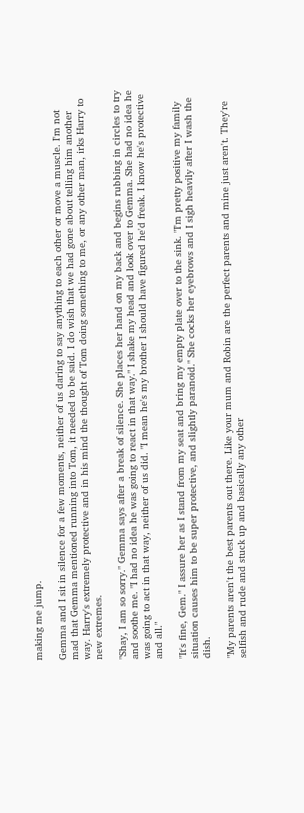making me jump.

Gemma and I sit in silence for a few moments, neither of us daring to say anything to each other or move a muscle. I'm not mad that Gemma mentioned running into Tom, it needed to be said. I do wish that we had gone about telling him another way. Harry's extremely protective and in his mind the thought of Tom doing something to me, or any other man, irks Harry to new extremes.

"Shay, I am so sorry." Gemma says after a break of silence. She places her hand on my back and begins rubbing in circles to try and soothe me. "I had no idea he was going to react in that way." I shake my head and look over to Gemma. She had no idea he was going to act in that way, neither of us did. "I mean he's my brother I should have figured he'd freak. I know he's protective and all."

"It's fine, Gem." I assure her as I stand from my seat and bring my empty plate over to the sink. "I'm pretty positive my family situation causes him to be super protective, and slightly paranoid." She cocks her eyebrows and I sigh heavily after I wash the dish.

"My parents aren't the best parents out there. Like your mum and Robin are the perfect parents and mine just aren't. They're selfish and rude and stuck up and basically any other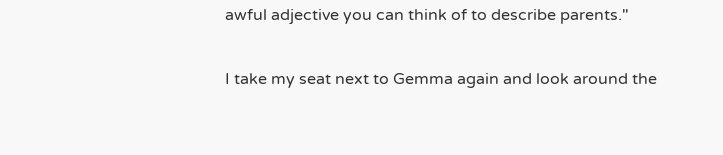awful adjective you can think of to describe parents."

I take my seat next to Gemma again and look around the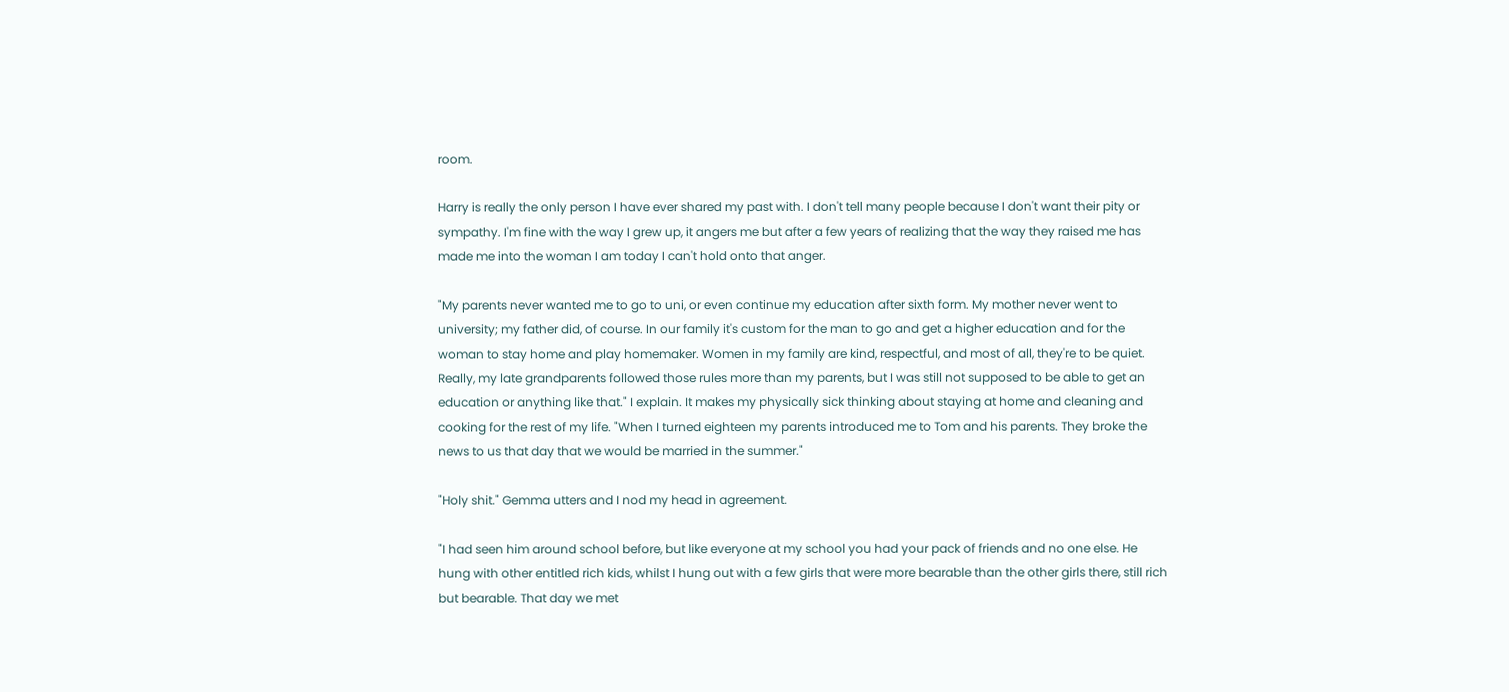room.

Harry is really the only person I have ever shared my past with. I don't tell many people because I don't want their pity or sympathy. I'm fine with the way I grew up, it angers me but after a few years of realizing that the way they raised me has made me into the woman I am today I can't hold onto that anger.

"My parents never wanted me to go to uni, or even continue my education after sixth form. My mother never went to university; my father did, of course. In our family it's custom for the man to go and get a higher education and for the woman to stay home and play homemaker. Women in my family are kind, respectful, and most of all, they're to be quiet. Really, my late grandparents followed those rules more than my parents, but I was still not supposed to be able to get an education or anything like that." I explain. It makes my physically sick thinking about staying at home and cleaning and cooking for the rest of my life. "When I turned eighteen my parents introduced me to Tom and his parents. They broke the news to us that day that we would be married in the summer."

"Holy shit." Gemma utters and I nod my head in agreement.

"I had seen him around school before, but like everyone at my school you had your pack of friends and no one else. He hung with other entitled rich kids, whilst I hung out with a few girls that were more bearable than the other girls there, still rich but bearable. That day we met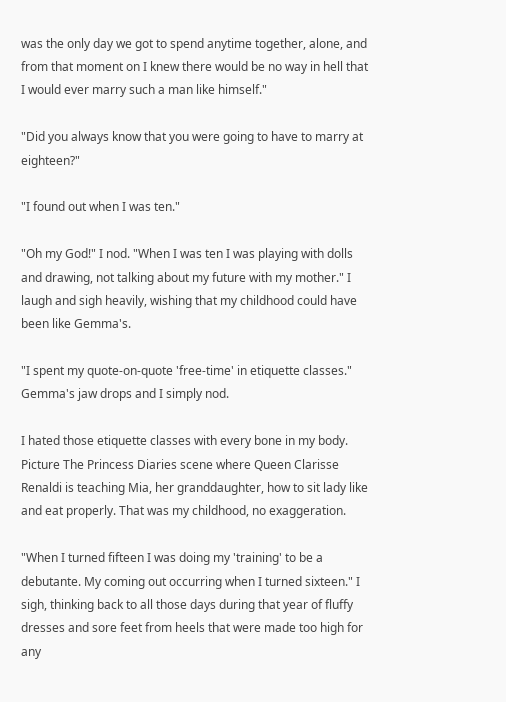was the only day we got to spend anytime together, alone, and from that moment on I knew there would be no way in hell that I would ever marry such a man like himself."

"Did you always know that you were going to have to marry at eighteen?"

"I found out when I was ten."

"Oh my God!" I nod. "When I was ten I was playing with dolls and drawing, not talking about my future with my mother." I laugh and sigh heavily, wishing that my childhood could have been like Gemma's.

"I spent my quote-on-quote 'free-time' in etiquette classes." Gemma's jaw drops and I simply nod.

I hated those etiquette classes with every bone in my body. Picture The Princess Diaries scene where Queen Clarisse Renaldi is teaching Mia, her granddaughter, how to sit lady like and eat properly. That was my childhood, no exaggeration.

"When I turned fifteen I was doing my 'training' to be a debutante. My coming out occurring when I turned sixteen." I sigh, thinking back to all those days during that year of fluffy dresses and sore feet from heels that were made too high for any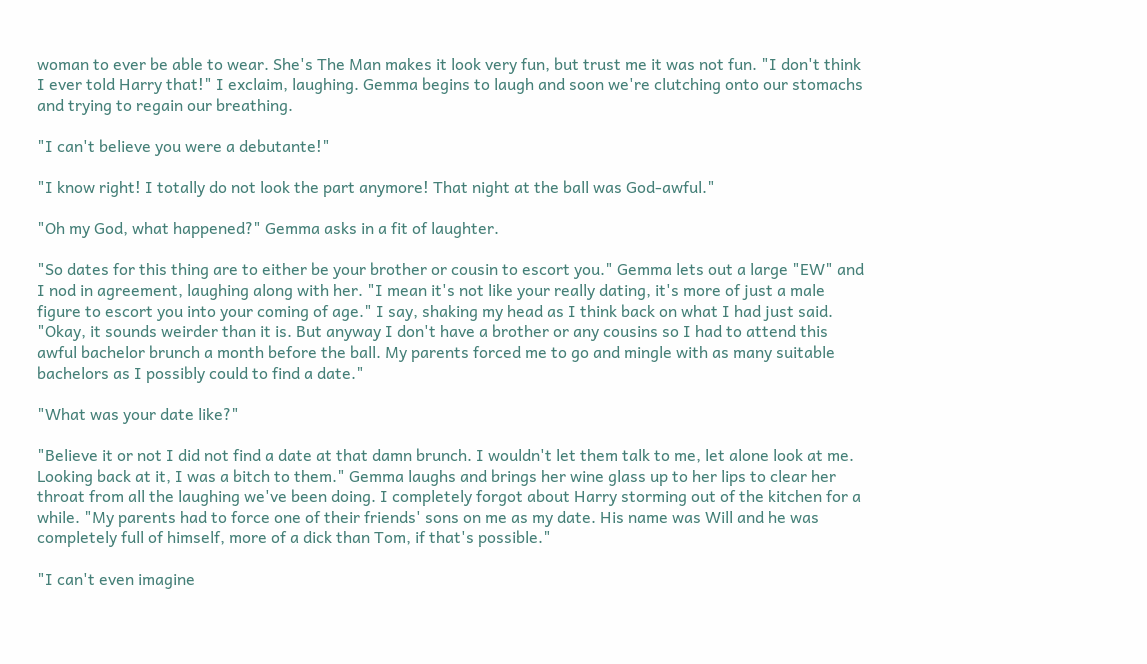woman to ever be able to wear. She's The Man makes it look very fun, but trust me it was not fun. "I don't think I ever told Harry that!" I exclaim, laughing. Gemma begins to laugh and soon we're clutching onto our stomachs and trying to regain our breathing.

"I can't believe you were a debutante!"

"I know right! I totally do not look the part anymore! That night at the ball was God-awful."

"Oh my God, what happened?" Gemma asks in a fit of laughter.

"So dates for this thing are to either be your brother or cousin to escort you." Gemma lets out a large "EW" and I nod in agreement, laughing along with her. "I mean it's not like your really dating, it's more of just a male figure to escort you into your coming of age." I say, shaking my head as I think back on what I had just said. "Okay, it sounds weirder than it is. But anyway I don't have a brother or any cousins so I had to attend this awful bachelor brunch a month before the ball. My parents forced me to go and mingle with as many suitable bachelors as I possibly could to find a date."

"What was your date like?"

"Believe it or not I did not find a date at that damn brunch. I wouldn't let them talk to me, let alone look at me. Looking back at it, I was a bitch to them." Gemma laughs and brings her wine glass up to her lips to clear her throat from all the laughing we've been doing. I completely forgot about Harry storming out of the kitchen for a while. "My parents had to force one of their friends' sons on me as my date. His name was Will and he was completely full of himself, more of a dick than Tom, if that's possible."

"I can't even imagine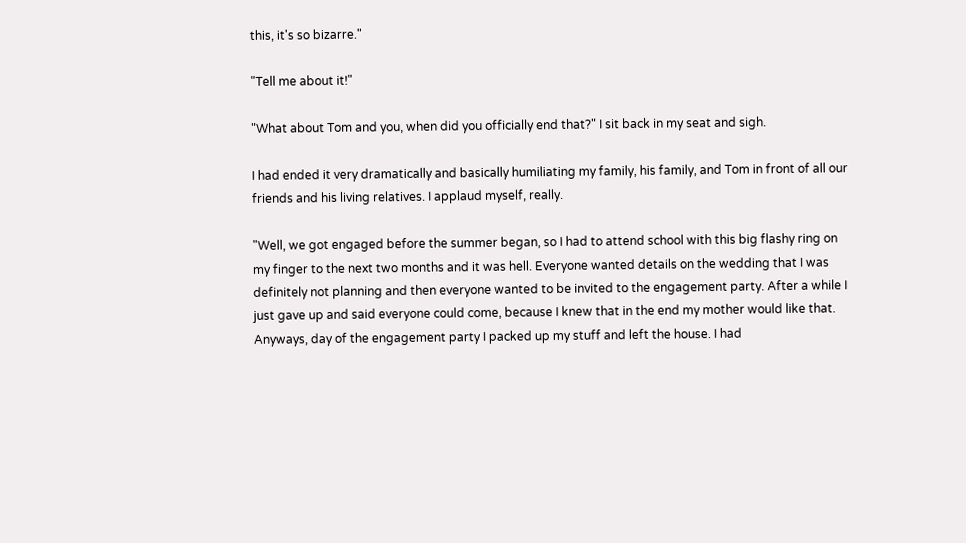this, it's so bizarre."

"Tell me about it!"

"What about Tom and you, when did you officially end that?" I sit back in my seat and sigh.

I had ended it very dramatically and basically humiliating my family, his family, and Tom in front of all our friends and his living relatives. I applaud myself, really.

"Well, we got engaged before the summer began, so I had to attend school with this big flashy ring on my finger to the next two months and it was hell. Everyone wanted details on the wedding that I was definitely not planning and then everyone wanted to be invited to the engagement party. After a while I just gave up and said everyone could come, because I knew that in the end my mother would like that. Anyways, day of the engagement party I packed up my stuff and left the house. I had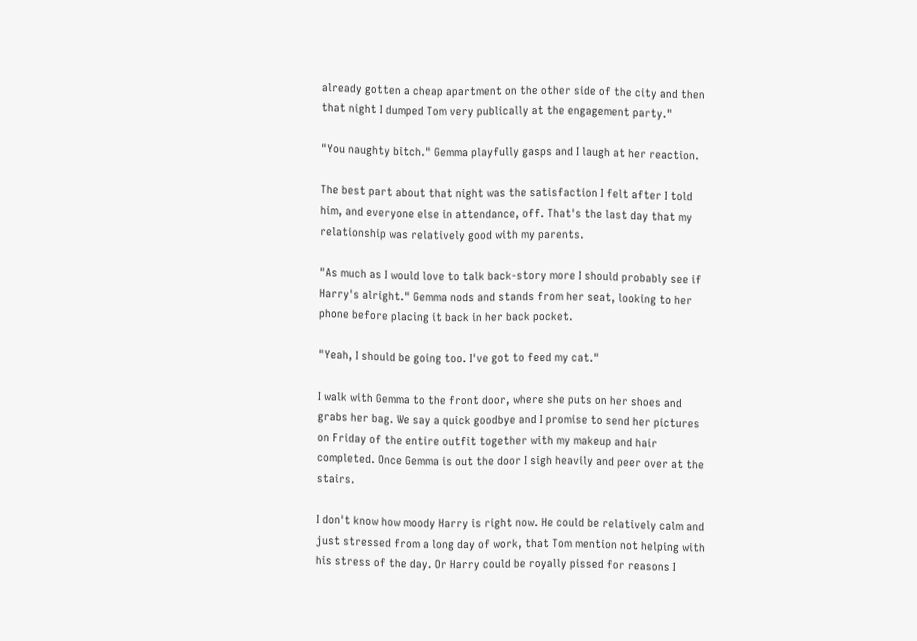already gotten a cheap apartment on the other side of the city and then that night I dumped Tom very publically at the engagement party."

"You naughty bitch." Gemma playfully gasps and I laugh at her reaction.

The best part about that night was the satisfaction I felt after I told him, and everyone else in attendance, off. That's the last day that my relationship was relatively good with my parents.

"As much as I would love to talk back-story more I should probably see if Harry's alright." Gemma nods and stands from her seat, looking to her phone before placing it back in her back pocket.

"Yeah, I should be going too. I've got to feed my cat."

I walk with Gemma to the front door, where she puts on her shoes and grabs her bag. We say a quick goodbye and I promise to send her pictures on Friday of the entire outfit together with my makeup and hair completed. Once Gemma is out the door I sigh heavily and peer over at the stairs.

I don't know how moody Harry is right now. He could be relatively calm and just stressed from a long day of work, that Tom mention not helping with his stress of the day. Or Harry could be royally pissed for reasons I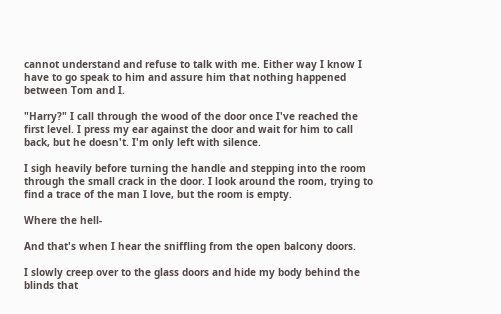cannot understand and refuse to talk with me. Either way I know I have to go speak to him and assure him that nothing happened between Tom and I.

"Harry?" I call through the wood of the door once I've reached the first level. I press my ear against the door and wait for him to call back, but he doesn't. I'm only left with silence.

I sigh heavily before turning the handle and stepping into the room through the small crack in the door. I look around the room, trying to find a trace of the man I love, but the room is empty.

Where the hell-

And that's when I hear the sniffling from the open balcony doors.

I slowly creep over to the glass doors and hide my body behind the blinds that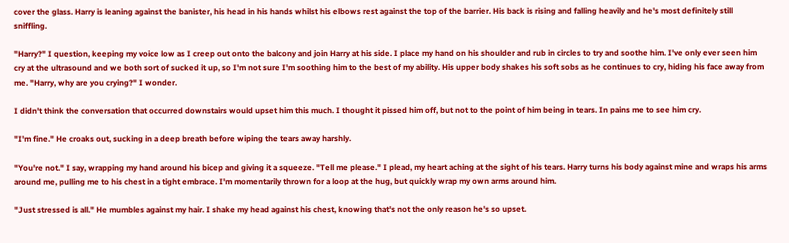cover the glass. Harry is leaning against the banister, his head in his hands whilst his elbows rest against the top of the barrier. His back is rising and falling heavily and he's most definitely still sniffling.

"Harry?" I question, keeping my voice low as I creep out onto the balcony and join Harry at his side. I place my hand on his shoulder and rub in circles to try and soothe him. I've only ever seen him cry at the ultrasound and we both sort of sucked it up, so I'm not sure I'm soothing him to the best of my ability. His upper body shakes his soft sobs as he continues to cry, hiding his face away from me. "Harry, why are you crying?" I wonder.

I didn't think the conversation that occurred downstairs would upset him this much. I thought it pissed him off, but not to the point of him being in tears. In pains me to see him cry.

"I'm fine." He croaks out, sucking in a deep breath before wiping the tears away harshly.

"You're not." I say, wrapping my hand around his bicep and giving it a squeeze. "Tell me please." I plead, my heart aching at the sight of his tears. Harry turns his body against mine and wraps his arms around me, pulling me to his chest in a tight embrace. I'm momentarily thrown for a loop at the hug, but quickly wrap my own arms around him.

"Just stressed is all." He mumbles against my hair. I shake my head against his chest, knowing that's not the only reason he's so upset.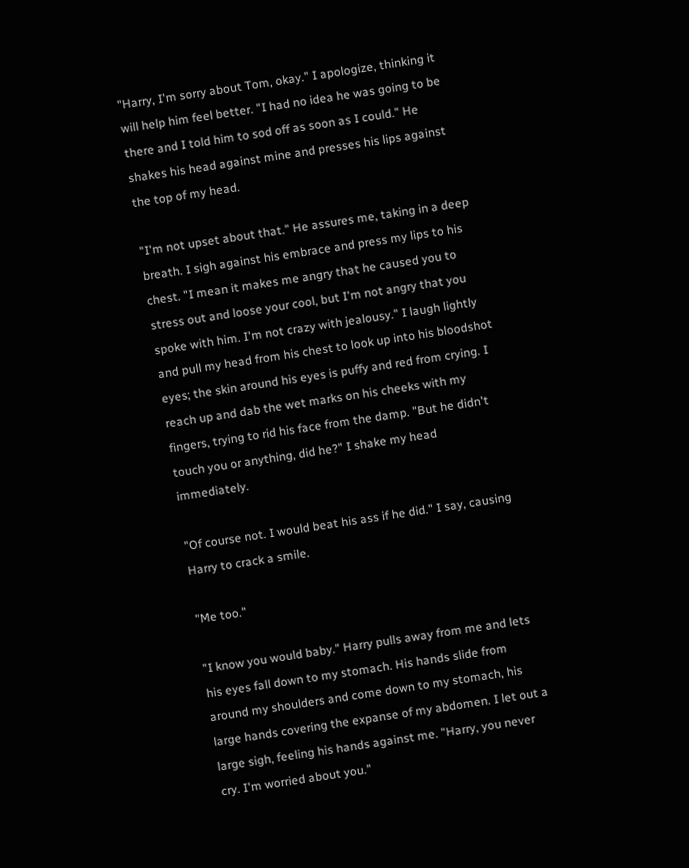"Harry, I'm sorry about Tom, okay." I apologize, thinking it will help him feel better. "I had no idea he was going to be there and I told him to sod off as soon as I could." He shakes his head against mine and presses his lips against the top of my head.

"I'm not upset about that." He assures me, taking in a deep breath. I sigh against his embrace and press my lips to his chest. "I mean it makes me angry that he caused you to stress out and loose your cool, but I'm not angry that you spoke with him. I'm not crazy with jealousy." I laugh lightly and pull my head from his chest to look up into his bloodshot eyes; the skin around his eyes is puffy and red from crying. I reach up and dab the wet marks on his cheeks with my fingers, trying to rid his face from the damp. "But he didn't touch you or anything, did he?" I shake my head immediately.

"Of course not. I would beat his ass if he did." I say, causing Harry to crack a smile.

"Me too."

"I know you would baby." Harry pulls away from me and lets his eyes fall down to my stomach. His hands slide from around my shoulders and come down to my stomach, his large hands covering the expanse of my abdomen. I let out a large sigh, feeling his hands against me. "Harry, you never cry. I'm worried about you."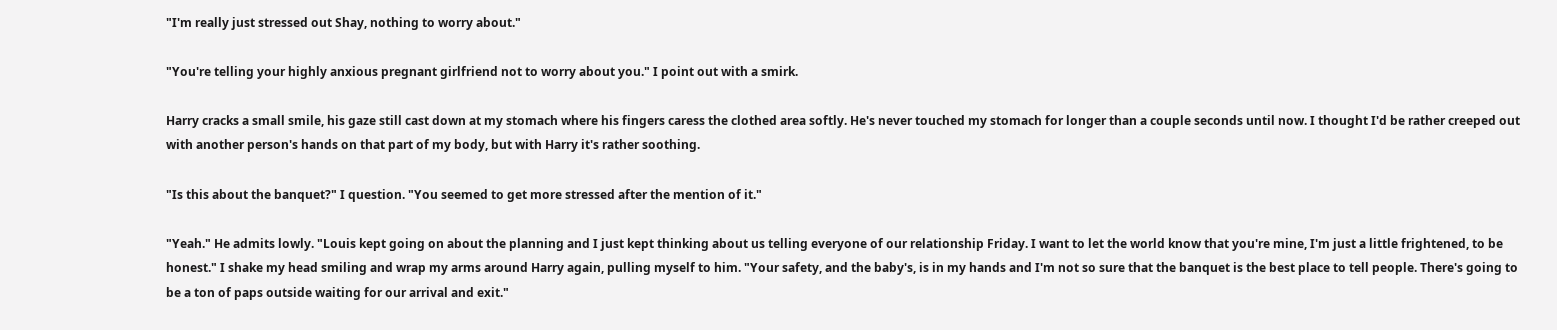"I'm really just stressed out Shay, nothing to worry about."

"You're telling your highly anxious pregnant girlfriend not to worry about you." I point out with a smirk.

Harry cracks a small smile, his gaze still cast down at my stomach where his fingers caress the clothed area softly. He's never touched my stomach for longer than a couple seconds until now. I thought I'd be rather creeped out with another person's hands on that part of my body, but with Harry it's rather soothing.

"Is this about the banquet?" I question. "You seemed to get more stressed after the mention of it."

"Yeah." He admits lowly. "Louis kept going on about the planning and I just kept thinking about us telling everyone of our relationship Friday. I want to let the world know that you're mine, I'm just a little frightened, to be honest." I shake my head smiling and wrap my arms around Harry again, pulling myself to him. "Your safety, and the baby's, is in my hands and I'm not so sure that the banquet is the best place to tell people. There's going to be a ton of paps outside waiting for our arrival and exit."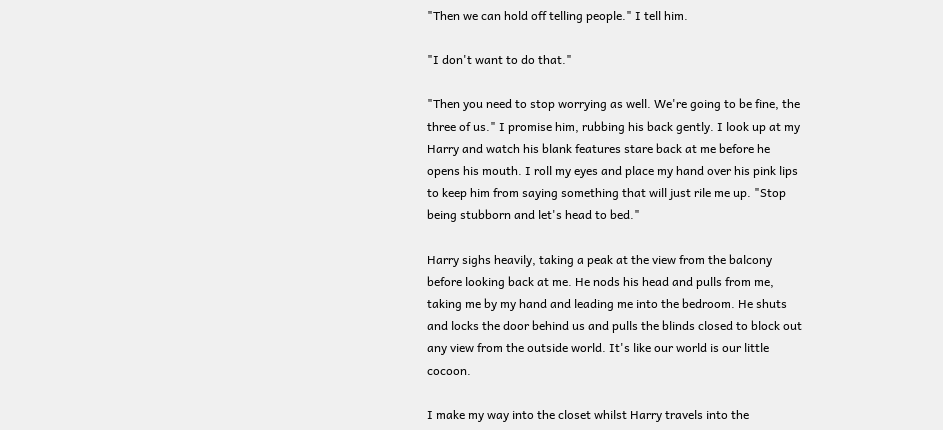"Then we can hold off telling people." I tell him.

"I don't want to do that."

"Then you need to stop worrying as well. We're going to be fine, the three of us." I promise him, rubbing his back gently. I look up at my Harry and watch his blank features stare back at me before he opens his mouth. I roll my eyes and place my hand over his pink lips to keep him from saying something that will just rile me up. "Stop being stubborn and let's head to bed."

Harry sighs heavily, taking a peak at the view from the balcony before looking back at me. He nods his head and pulls from me, taking me by my hand and leading me into the bedroom. He shuts and locks the door behind us and pulls the blinds closed to block out any view from the outside world. It's like our world is our little cocoon.

I make my way into the closet whilst Harry travels into the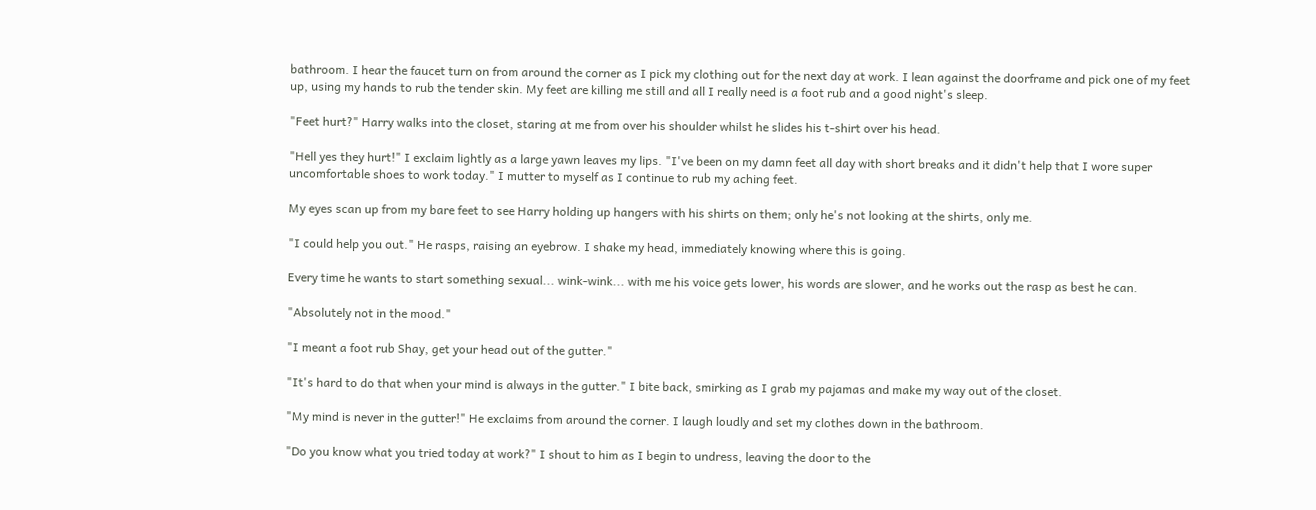bathroom. I hear the faucet turn on from around the corner as I pick my clothing out for the next day at work. I lean against the doorframe and pick one of my feet up, using my hands to rub the tender skin. My feet are killing me still and all I really need is a foot rub and a good night's sleep.

"Feet hurt?" Harry walks into the closet, staring at me from over his shoulder whilst he slides his t-shirt over his head.

"Hell yes they hurt!" I exclaim lightly as a large yawn leaves my lips. "I've been on my damn feet all day with short breaks and it didn't help that I wore super uncomfortable shoes to work today." I mutter to myself as I continue to rub my aching feet.

My eyes scan up from my bare feet to see Harry holding up hangers with his shirts on them; only he's not looking at the shirts, only me.

"I could help you out." He rasps, raising an eyebrow. I shake my head, immediately knowing where this is going.

Every time he wants to start something sexual... wink-wink... with me his voice gets lower, his words are slower, and he works out the rasp as best he can.

"Absolutely not in the mood."

"I meant a foot rub Shay, get your head out of the gutter."

"It's hard to do that when your mind is always in the gutter." I bite back, smirking as I grab my pajamas and make my way out of the closet.

"My mind is never in the gutter!" He exclaims from around the corner. I laugh loudly and set my clothes down in the bathroom.

"Do you know what you tried today at work?" I shout to him as I begin to undress, leaving the door to the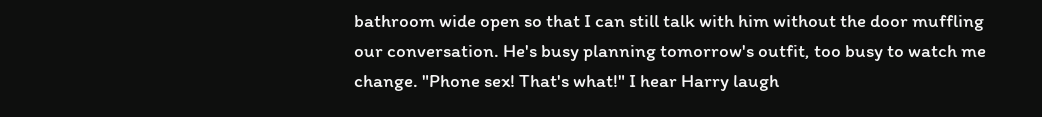bathroom wide open so that I can still talk with him without the door muffling our conversation. He's busy planning tomorrow's outfit, too busy to watch me change. "Phone sex! That's what!" I hear Harry laugh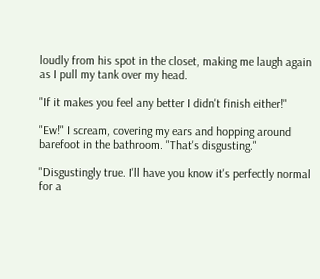loudly from his spot in the closet, making me laugh again as I pull my tank over my head.

"If it makes you feel any better I didn't finish either!"

"Ew!" I scream, covering my ears and hopping around barefoot in the bathroom. "That's disgusting."

"Disgustingly true. I'll have you know it's perfectly normal for a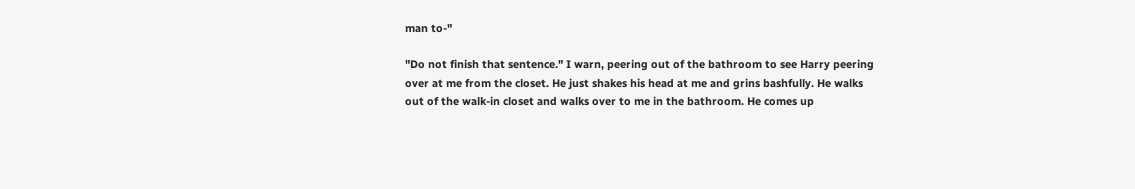man to-"

"Do not finish that sentence." I warn, peering out of the bathroom to see Harry peering over at me from the closet. He just shakes his head at me and grins bashfully. He walks out of the walk-in closet and walks over to me in the bathroom. He comes up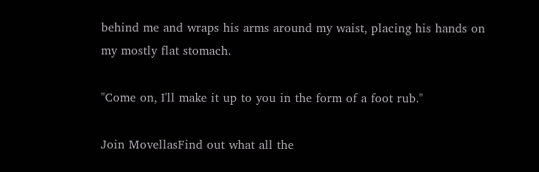behind me and wraps his arms around my waist, placing his hands on my mostly flat stomach.

"Come on, I'll make it up to you in the form of a foot rub."

Join MovellasFind out what all the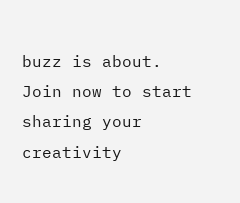buzz is about. Join now to start sharing your creativity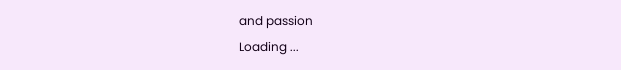and passion
Loading ...